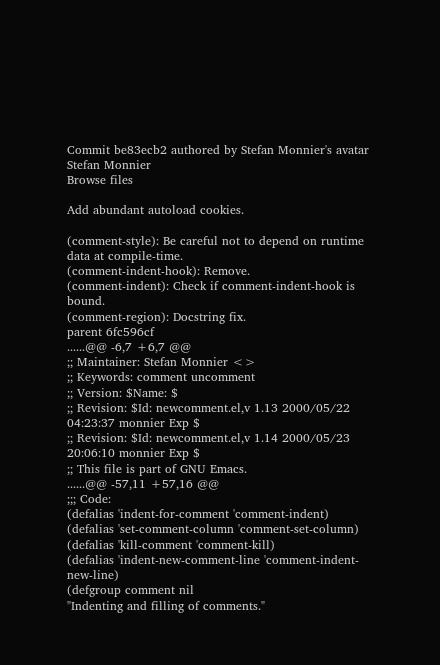Commit be83ecb2 authored by Stefan Monnier's avatar Stefan Monnier
Browse files

Add abundant autoload cookies.

(comment-style): Be careful not to depend on runtime data at compile-time.
(comment-indent-hook): Remove.
(comment-indent): Check if comment-indent-hook is bound.
(comment-region): Docstring fix.
parent 6fc596cf
......@@ -6,7 +6,7 @@
;; Maintainer: Stefan Monnier <>
;; Keywords: comment uncomment
;; Version: $Name: $
;; Revision: $Id: newcomment.el,v 1.13 2000/05/22 04:23:37 monnier Exp $
;; Revision: $Id: newcomment.el,v 1.14 2000/05/23 20:06:10 monnier Exp $
;; This file is part of GNU Emacs.
......@@ -57,11 +57,16 @@
;;; Code:
(defalias 'indent-for-comment 'comment-indent)
(defalias 'set-comment-column 'comment-set-column)
(defalias 'kill-comment 'comment-kill)
(defalias 'indent-new-comment-line 'comment-indent-new-line)
(defgroup comment nil
"Indenting and filling of comments."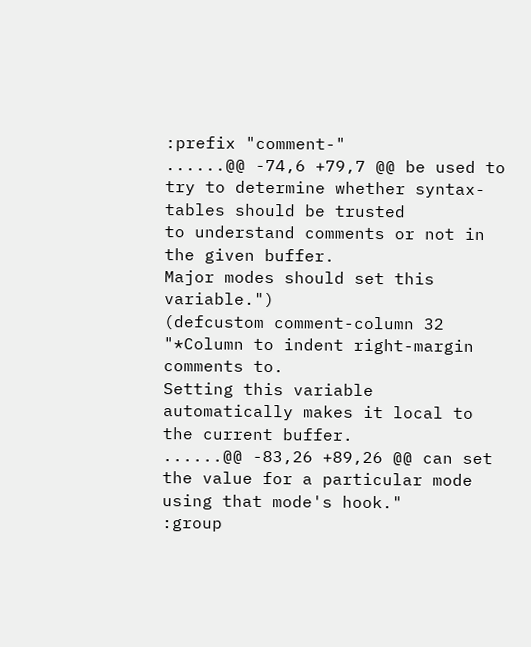:prefix "comment-"
......@@ -74,6 +79,7 @@ be used to try to determine whether syntax-tables should be trusted
to understand comments or not in the given buffer.
Major modes should set this variable.")
(defcustom comment-column 32
"*Column to indent right-margin comments to.
Setting this variable automatically makes it local to the current buffer.
......@@ -83,26 +89,26 @@ can set the value for a particular mode using that mode's hook."
:group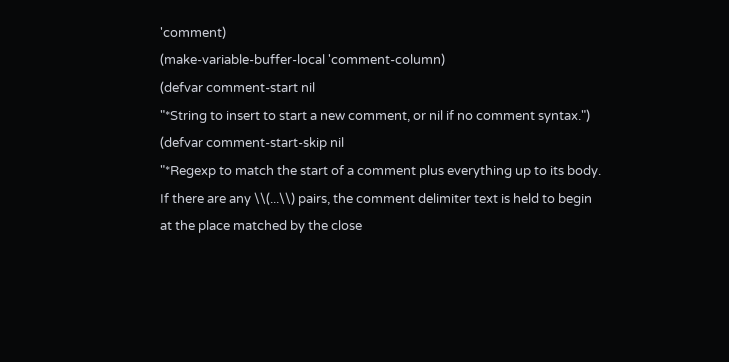'comment)
(make-variable-buffer-local 'comment-column)
(defvar comment-start nil
"*String to insert to start a new comment, or nil if no comment syntax.")
(defvar comment-start-skip nil
"*Regexp to match the start of a comment plus everything up to its body.
If there are any \\(...\\) pairs, the comment delimiter text is held to begin
at the place matched by the close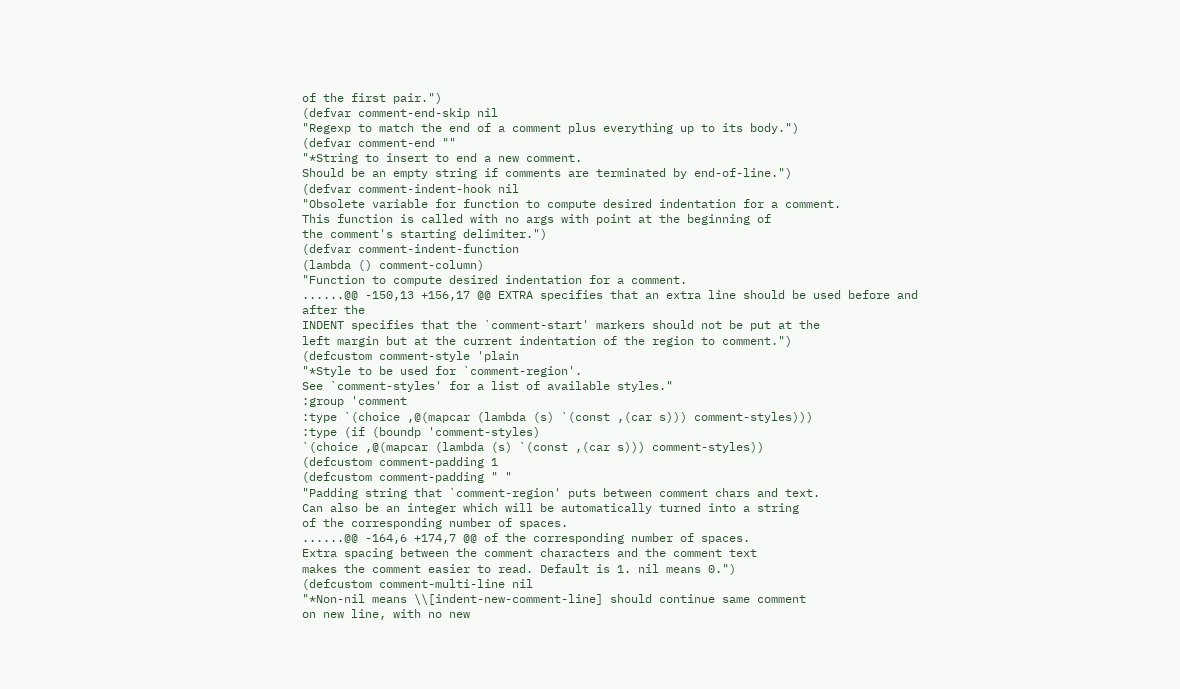of the first pair.")
(defvar comment-end-skip nil
"Regexp to match the end of a comment plus everything up to its body.")
(defvar comment-end ""
"*String to insert to end a new comment.
Should be an empty string if comments are terminated by end-of-line.")
(defvar comment-indent-hook nil
"Obsolete variable for function to compute desired indentation for a comment.
This function is called with no args with point at the beginning of
the comment's starting delimiter.")
(defvar comment-indent-function
(lambda () comment-column)
"Function to compute desired indentation for a comment.
......@@ -150,13 +156,17 @@ EXTRA specifies that an extra line should be used before and after the
INDENT specifies that the `comment-start' markers should not be put at the
left margin but at the current indentation of the region to comment.")
(defcustom comment-style 'plain
"*Style to be used for `comment-region'.
See `comment-styles' for a list of available styles."
:group 'comment
:type `(choice ,@(mapcar (lambda (s) `(const ,(car s))) comment-styles)))
:type (if (boundp 'comment-styles)
`(choice ,@(mapcar (lambda (s) `(const ,(car s))) comment-styles))
(defcustom comment-padding 1
(defcustom comment-padding " "
"Padding string that `comment-region' puts between comment chars and text.
Can also be an integer which will be automatically turned into a string
of the corresponding number of spaces.
......@@ -164,6 +174,7 @@ of the corresponding number of spaces.
Extra spacing between the comment characters and the comment text
makes the comment easier to read. Default is 1. nil means 0.")
(defcustom comment-multi-line nil
"*Non-nil means \\[indent-new-comment-line] should continue same comment
on new line, with no new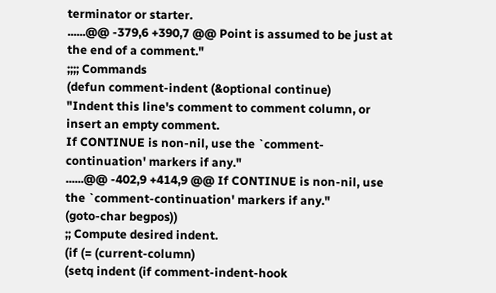terminator or starter.
......@@ -379,6 +390,7 @@ Point is assumed to be just at the end of a comment."
;;;; Commands
(defun comment-indent (&optional continue)
"Indent this line's comment to comment column, or insert an empty comment.
If CONTINUE is non-nil, use the `comment-continuation' markers if any."
......@@ -402,9 +414,9 @@ If CONTINUE is non-nil, use the `comment-continuation' markers if any."
(goto-char begpos))
;; Compute desired indent.
(if (= (current-column)
(setq indent (if comment-indent-hook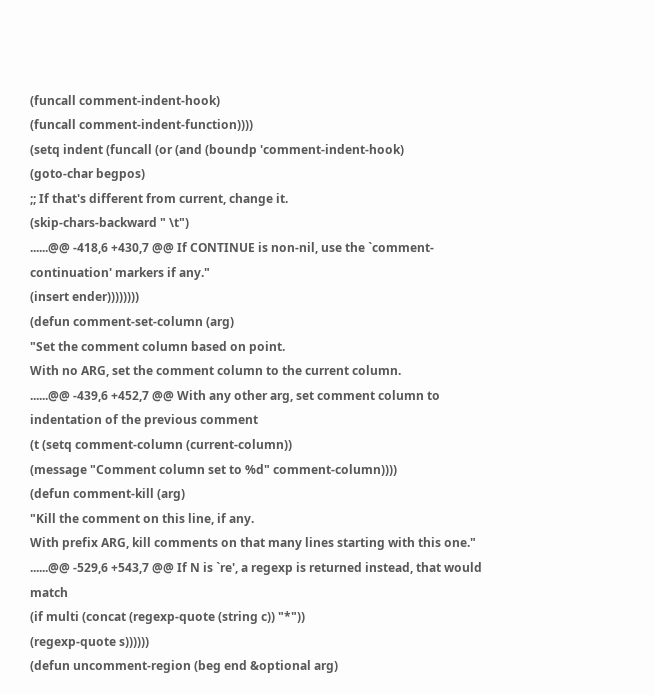(funcall comment-indent-hook)
(funcall comment-indent-function))))
(setq indent (funcall (or (and (boundp 'comment-indent-hook)
(goto-char begpos)
;; If that's different from current, change it.
(skip-chars-backward " \t")
......@@ -418,6 +430,7 @@ If CONTINUE is non-nil, use the `comment-continuation' markers if any."
(insert ender))))))))
(defun comment-set-column (arg)
"Set the comment column based on point.
With no ARG, set the comment column to the current column.
......@@ -439,6 +452,7 @@ With any other arg, set comment column to indentation of the previous comment
(t (setq comment-column (current-column))
(message "Comment column set to %d" comment-column))))
(defun comment-kill (arg)
"Kill the comment on this line, if any.
With prefix ARG, kill comments on that many lines starting with this one."
......@@ -529,6 +543,7 @@ If N is `re', a regexp is returned instead, that would match
(if multi (concat (regexp-quote (string c)) "*"))
(regexp-quote s))))))
(defun uncomment-region (beg end &optional arg)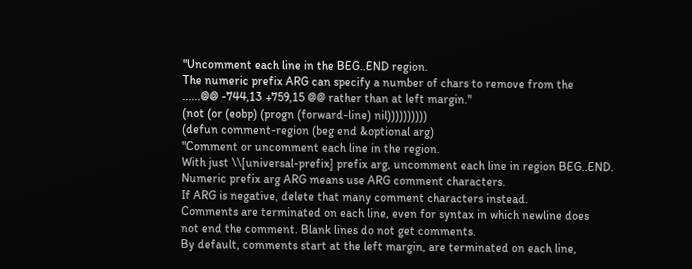"Uncomment each line in the BEG..END region.
The numeric prefix ARG can specify a number of chars to remove from the
......@@ -744,13 +759,15 @@ rather than at left margin."
(not (or (eobp) (progn (forward-line) nil))))))))))
(defun comment-region (beg end &optional arg)
"Comment or uncomment each line in the region.
With just \\[universal-prefix] prefix arg, uncomment each line in region BEG..END.
Numeric prefix arg ARG means use ARG comment characters.
If ARG is negative, delete that many comment characters instead.
Comments are terminated on each line, even for syntax in which newline does
not end the comment. Blank lines do not get comments.
By default, comments start at the left margin, are terminated on each line,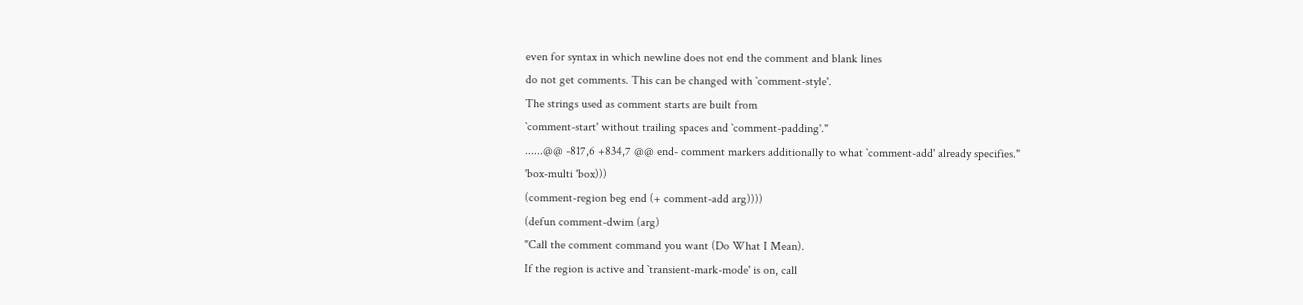even for syntax in which newline does not end the comment and blank lines
do not get comments. This can be changed with `comment-style'.
The strings used as comment starts are built from
`comment-start' without trailing spaces and `comment-padding'."
......@@ -817,6 +834,7 @@ end- comment markers additionally to what `comment-add' already specifies."
'box-multi 'box)))
(comment-region beg end (+ comment-add arg))))
(defun comment-dwim (arg)
"Call the comment command you want (Do What I Mean).
If the region is active and `transient-mark-mode' is on, call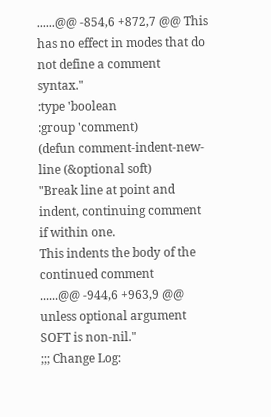......@@ -854,6 +872,7 @@ This has no effect in modes that do not define a comment syntax."
:type 'boolean
:group 'comment)
(defun comment-indent-new-line (&optional soft)
"Break line at point and indent, continuing comment if within one.
This indents the body of the continued comment
......@@ -944,6 +963,9 @@ unless optional argument SOFT is non-nil."
;;; Change Log: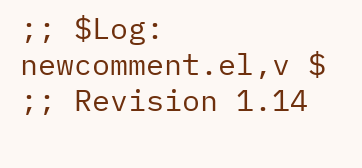;; $Log: newcomment.el,v $
;; Revision 1.14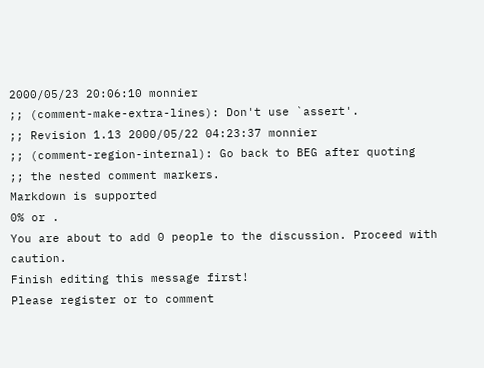2000/05/23 20:06:10 monnier
;; (comment-make-extra-lines): Don't use `assert'.
;; Revision 1.13 2000/05/22 04:23:37 monnier
;; (comment-region-internal): Go back to BEG after quoting
;; the nested comment markers.
Markdown is supported
0% or .
You are about to add 0 people to the discussion. Proceed with caution.
Finish editing this message first!
Please register or to comment